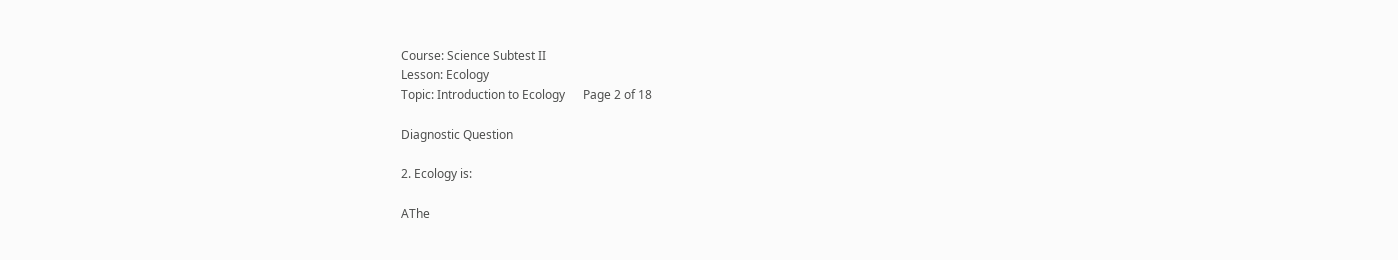Course: Science Subtest II
Lesson: Ecology
Topic: Introduction to Ecology      Page 2 of 18

Diagnostic Question

2. Ecology is:

AThe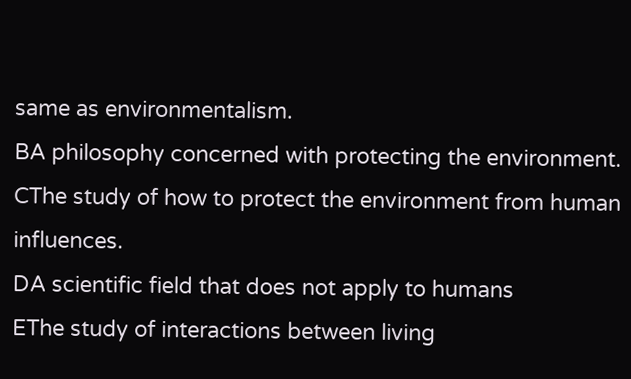same as environmentalism.
BA philosophy concerned with protecting the environment.
CThe study of how to protect the environment from human influences.
DA scientific field that does not apply to humans
EThe study of interactions between living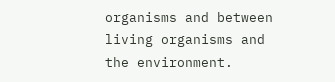organisms and between living organisms and the environment.